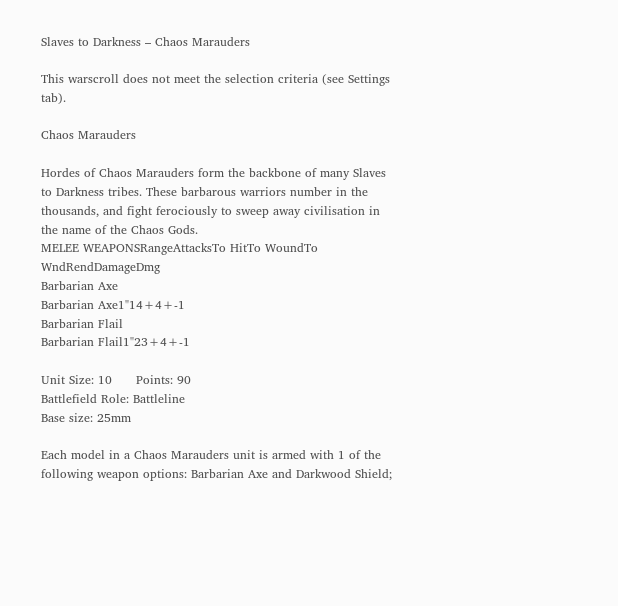Slaves to Darkness – Chaos Marauders

This warscroll does not meet the selection criteria (see Settings tab).

Chaos Marauders

Hordes of Chaos Marauders form the backbone of many Slaves to Darkness tribes. These barbarous warriors number in the thousands, and fight ferociously to sweep away civilisation in the name of the Chaos Gods.
MELEE WEAPONSRangeAttacksTo HitTo WoundTo WndRendDamageDmg
Barbarian Axe
Barbarian Axe1"14+4+-1
Barbarian Flail
Barbarian Flail1"23+4+-1

Unit Size: 10      Points: 90
Battlefield Role: Battleline
Base size: 25mm

Each model in a Chaos Marauders unit is armed with 1 of the following weapon options: Barbarian Axe and Darkwood Shield;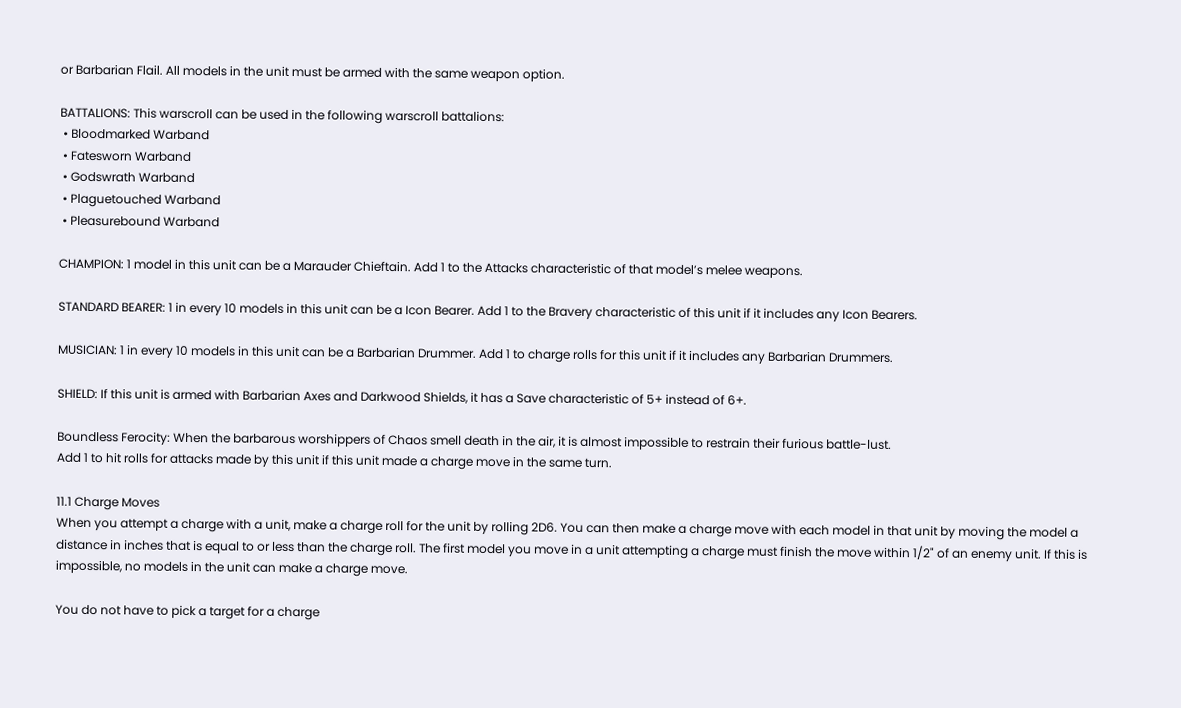or Barbarian Flail. All models in the unit must be armed with the same weapon option.

BATTALIONS: This warscroll can be used in the following warscroll battalions:
 • Bloodmarked Warband
 • Fatesworn Warband
 • Godswrath Warband
 • Plaguetouched Warband
 • Pleasurebound Warband

CHAMPION: 1 model in this unit can be a Marauder Chieftain. Add 1 to the Attacks characteristic of that model’s melee weapons.

STANDARD BEARER: 1 in every 10 models in this unit can be a Icon Bearer. Add 1 to the Bravery characteristic of this unit if it includes any Icon Bearers.

MUSICIAN: 1 in every 10 models in this unit can be a Barbarian Drummer. Add 1 to charge rolls for this unit if it includes any Barbarian Drummers.

SHIELD: If this unit is armed with Barbarian Axes and Darkwood Shields, it has a Save characteristic of 5+ instead of 6+.

Boundless Ferocity: When the barbarous worshippers of Chaos smell death in the air, it is almost impossible to restrain their furious battle-lust.
Add 1 to hit rolls for attacks made by this unit if this unit made a charge move in the same turn.

11.1 Charge Moves
When you attempt a charge with a unit, make a charge roll for the unit by rolling 2D6. You can then make a charge move with each model in that unit by moving the model a distance in inches that is equal to or less than the charge roll. The first model you move in a unit attempting a charge must finish the move within 1/2" of an enemy unit. If this is impossible, no models in the unit can make a charge move.

You do not have to pick a target for a charge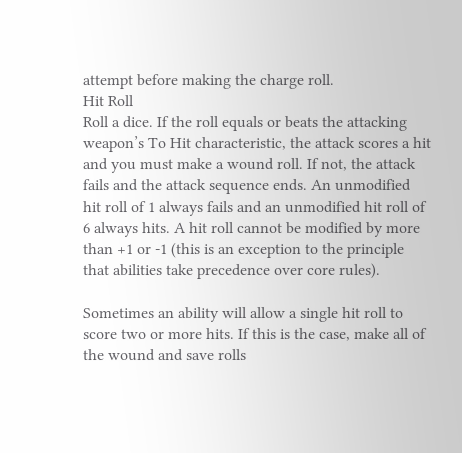attempt before making the charge roll.
Hit Roll
Roll a dice. If the roll equals or beats the attacking weapon’s To Hit characteristic, the attack scores a hit and you must make a wound roll. If not, the attack fails and the attack sequence ends. An unmodified hit roll of 1 always fails and an unmodified hit roll of 6 always hits. A hit roll cannot be modified by more than +1 or -1 (this is an exception to the principle that abilities take precedence over core rules).

Sometimes an ability will allow a single hit roll to score two or more hits. If this is the case, make all of the wound and save rolls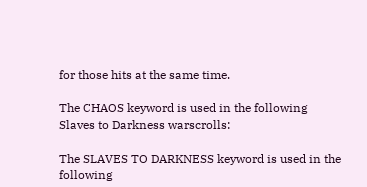for those hits at the same time.

The CHAOS keyword is used in the following Slaves to Darkness warscrolls:

The SLAVES TO DARKNESS keyword is used in the following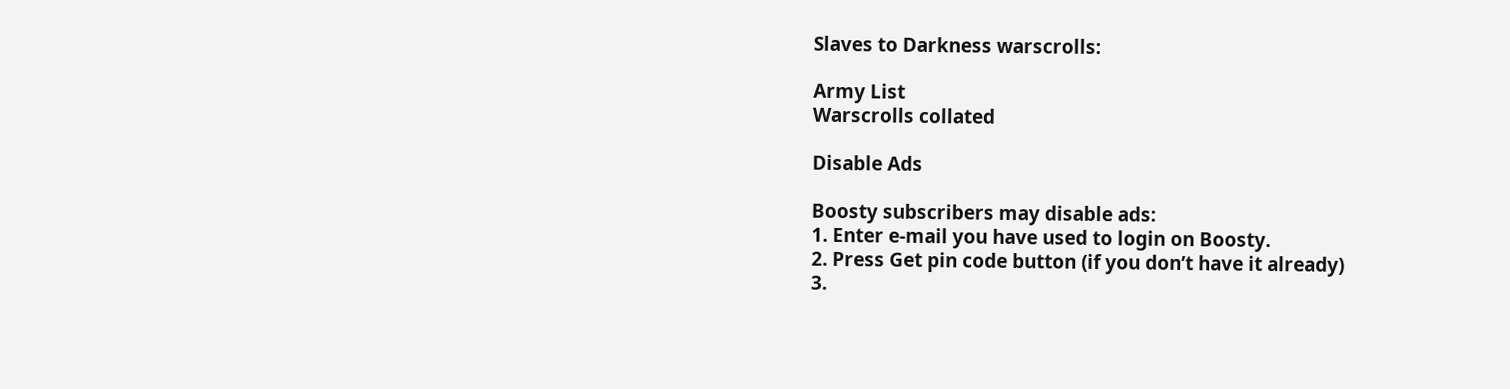Slaves to Darkness warscrolls:

Army List
Warscrolls collated

Disable Ads

Boosty subscribers may disable ads:
1. Enter e-mail you have used to login on Boosty.
2. Press Get pin code button (if you don’t have it already)
3.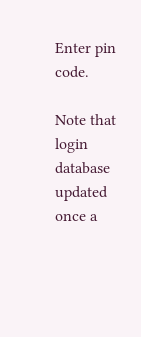Enter pin code.

Note that login database updated once a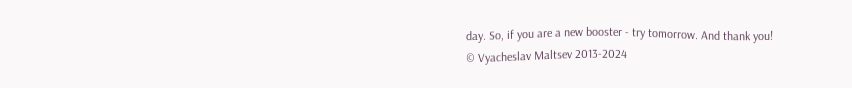day. So, if you are a new booster - try tomorrow. And thank you!
© Vyacheslav Maltsev 2013-2024